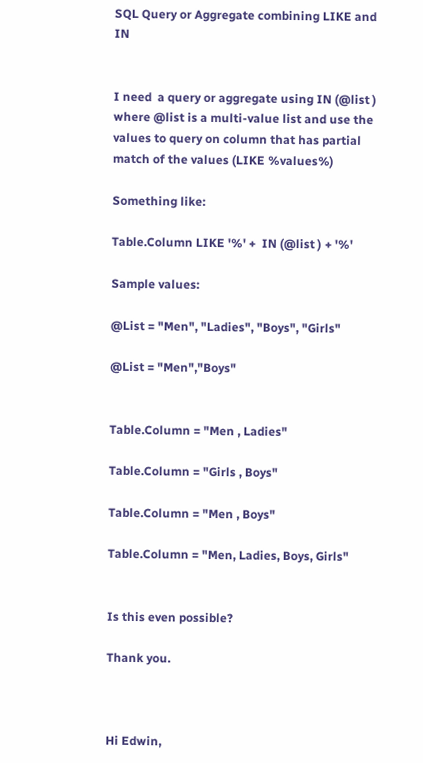SQL Query or Aggregate combining LIKE and IN


I need  a query or aggregate using IN (@list ) where @list is a multi-value list and use the values to query on column that has partial match of the values (LIKE %values%)

Something like:

Table.Column LIKE '%' +  IN (@list ) + '%'

Sample values:

@List = "Men", "Ladies", "Boys", "Girls"

@List = "Men","Boys"


Table.Column = "Men , Ladies"

Table.Column = "Girls , Boys"

Table.Column = "Men , Boys"

Table.Column = "Men, Ladies, Boys, Girls"


Is this even possible?

Thank you.



Hi Edwin,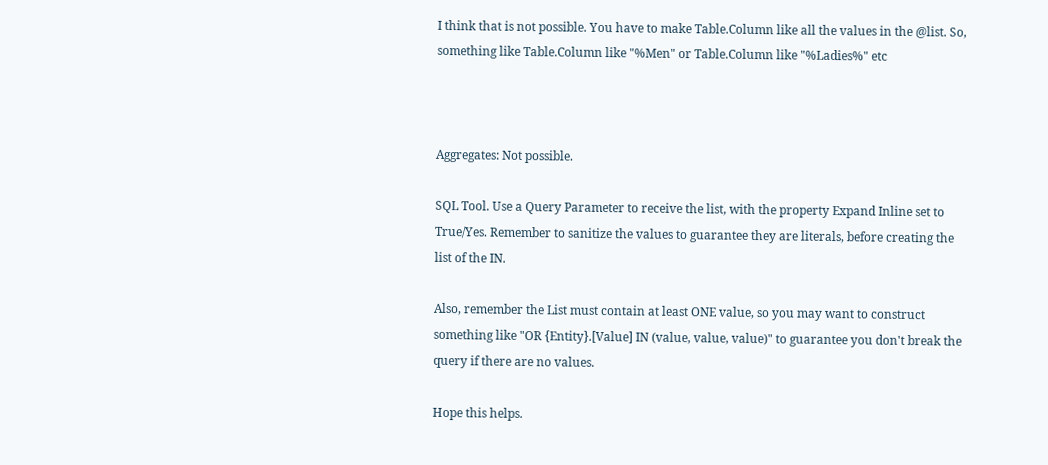I think that is not possible. You have to make Table.Column like all the values in the @list. So, something like Table.Column like "%Men" or Table.Column like "%Ladies%" etc



Aggregates: Not possible.

SQL Tool. Use a Query Parameter to receive the list, with the property Expand Inline set to True/Yes. Remember to sanitize the values to guarantee they are literals, before creating the list of the IN.

Also, remember the List must contain at least ONE value, so you may want to construct something like "OR {Entity}.[Value] IN (value, value, value)" to guarantee you don't break the query if there are no values.

Hope this helps.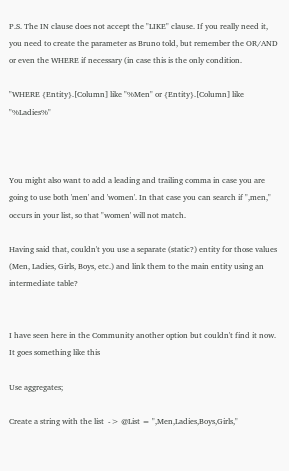P.S. The IN clause does not accept the "LIKE" clause. If you really need it, you need to create the parameter as Bruno told, but remember the OR/AND or even the WHERE if necessary (in case this is the only condition.

"WHERE {Entity}.[Column] like "%Men" or {Entity}.[Column] like "%Ladies%"



You might also want to add a leading and trailing comma in case you are going to use both 'men' and 'women'. In that case you can search if ",men," occurs in your list, so that "women' will not match.

Having said that, couldn't you use a separate (static?) entity for those values (Men, Ladies, Girls, Boys, etc.) and link them to the main entity using an intermediate table?


I have seen here in the Community another option but couldn't find it now. It goes something like this

Use aggregates;

Create a string with the list  -> @List = ",Men,Ladies,Boys,Girls,"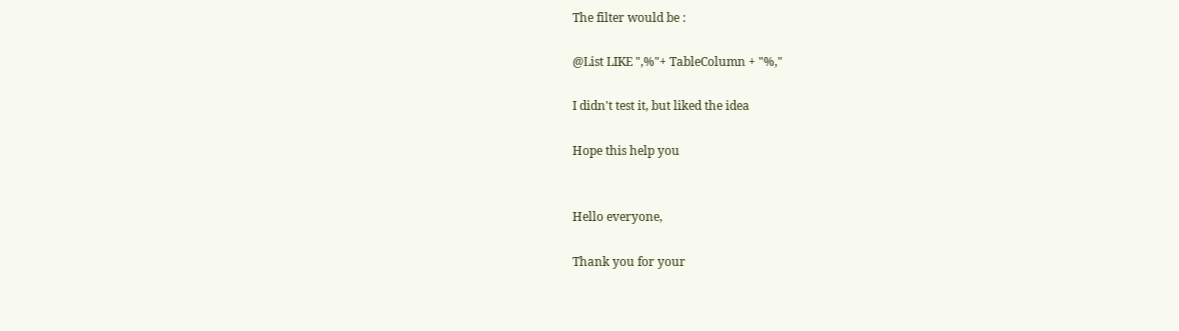The filter would be :

@List LIKE ",%"+ TableColumn + "%,"

I didn't test it, but liked the idea

Hope this help you


Hello everyone,

Thank you for your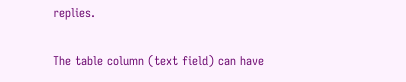replies.

The table column (text field) can have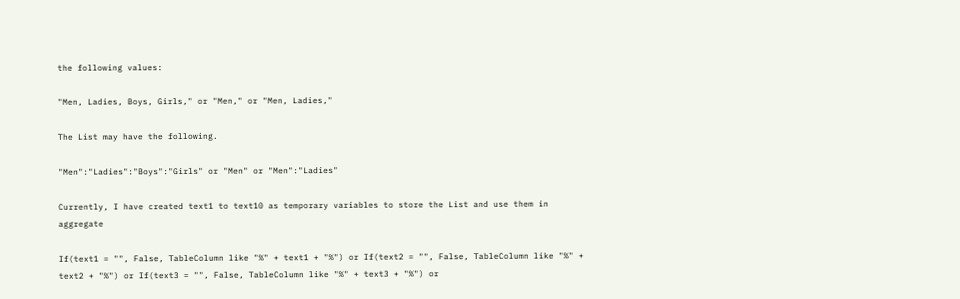the following values:

"Men, Ladies, Boys, Girls," or "Men," or "Men, Ladies,"

The List may have the following.

"Men":"Ladies":"Boys":"Girls" or "Men" or "Men":"Ladies"

Currently, I have created text1 to text10 as temporary variables to store the List and use them in aggregate

If(text1 = "", False, TableColumn like "%" + text1 + "%") or If(text2 = "", False, TableColumn like "%" + text2 + "%") or If(text3 = "", False, TableColumn like "%" + text3 + "%") or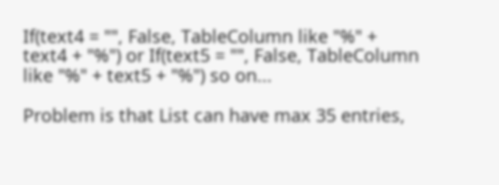If(text4 = "", False, TableColumn like "%" + text4 + "%") or If(text5 = "", False, TableColumn like "%" + text5 + "%") so on...

Problem is that List can have max 35 entries,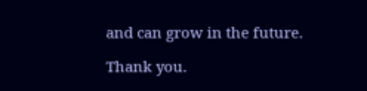and can grow in the future.

Thank you.